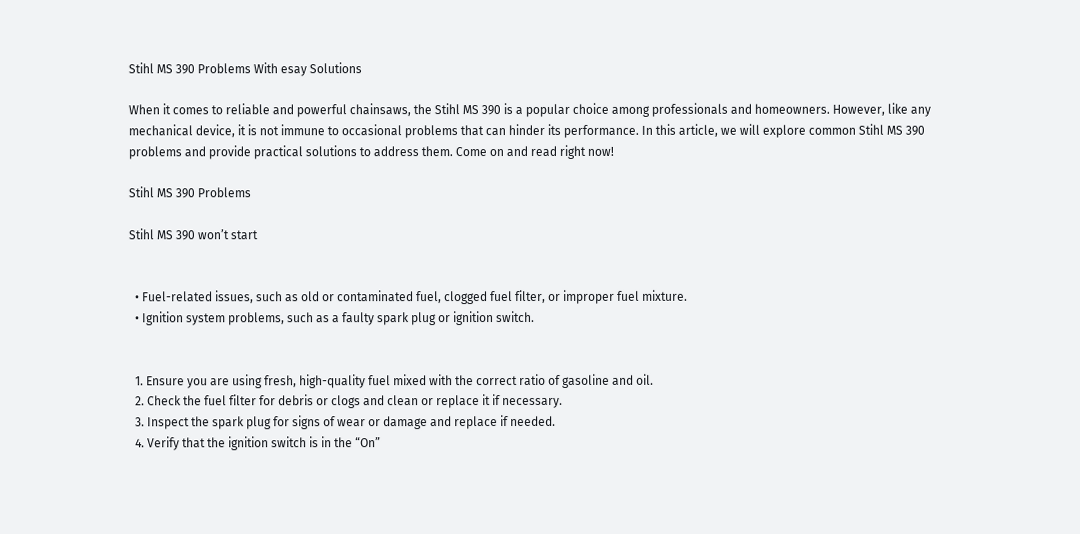Stihl MS 390 Problems With esay Solutions

When it comes to reliable and powerful chainsaws, the Stihl MS 390 is a popular choice among professionals and homeowners. However, like any mechanical device, it is not immune to occasional problems that can hinder its performance. In this article, we will explore common Stihl MS 390 problems and provide practical solutions to address them. Come on and read right now!

Stihl MS 390 Problems

Stihl MS 390 won’t start


  • Fuel-related issues, such as old or contaminated fuel, clogged fuel filter, or improper fuel mixture.
  • Ignition system problems, such as a faulty spark plug or ignition switch.


  1. Ensure you are using fresh, high-quality fuel mixed with the correct ratio of gasoline and oil.
  2. Check the fuel filter for debris or clogs and clean or replace it if necessary.
  3. Inspect the spark plug for signs of wear or damage and replace if needed.
  4. Verify that the ignition switch is in the “On”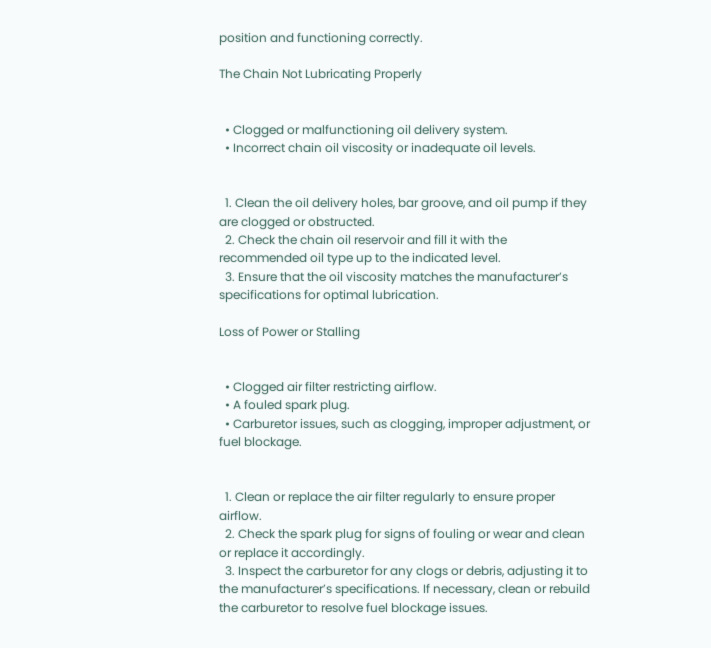position and functioning correctly.

The Chain Not Lubricating Properly


  • Clogged or malfunctioning oil delivery system.
  • Incorrect chain oil viscosity or inadequate oil levels.


  1. Clean the oil delivery holes, bar groove, and oil pump if they are clogged or obstructed.
  2. Check the chain oil reservoir and fill it with the recommended oil type up to the indicated level.
  3. Ensure that the oil viscosity matches the manufacturer’s specifications for optimal lubrication.

Loss of Power or Stalling


  • Clogged air filter restricting airflow.
  • A fouled spark plug.
  • Carburetor issues, such as clogging, improper adjustment, or fuel blockage.


  1. Clean or replace the air filter regularly to ensure proper airflow.
  2. Check the spark plug for signs of fouling or wear and clean or replace it accordingly.
  3. Inspect the carburetor for any clogs or debris, adjusting it to the manufacturer’s specifications. If necessary, clean or rebuild the carburetor to resolve fuel blockage issues.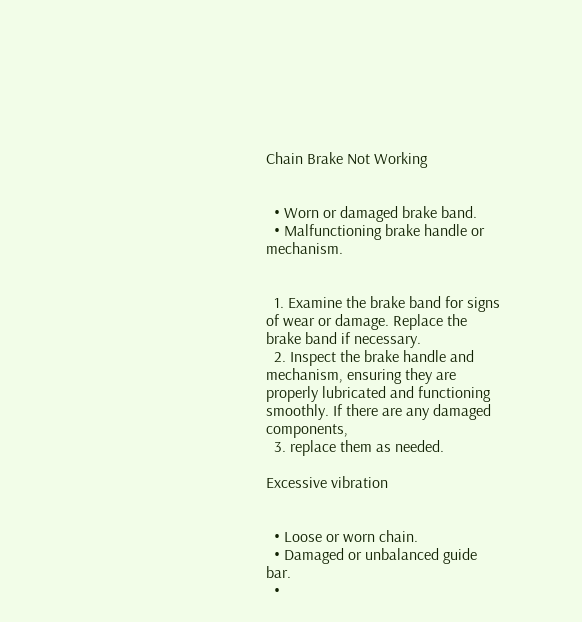Chain Brake Not Working


  • Worn or damaged brake band.
  • Malfunctioning brake handle or mechanism.


  1. Examine the brake band for signs of wear or damage. Replace the brake band if necessary.
  2. Inspect the brake handle and mechanism, ensuring they are properly lubricated and functioning smoothly. If there are any damaged components,
  3. replace them as needed.

Excessive vibration


  • Loose or worn chain.
  • Damaged or unbalanced guide bar.
  •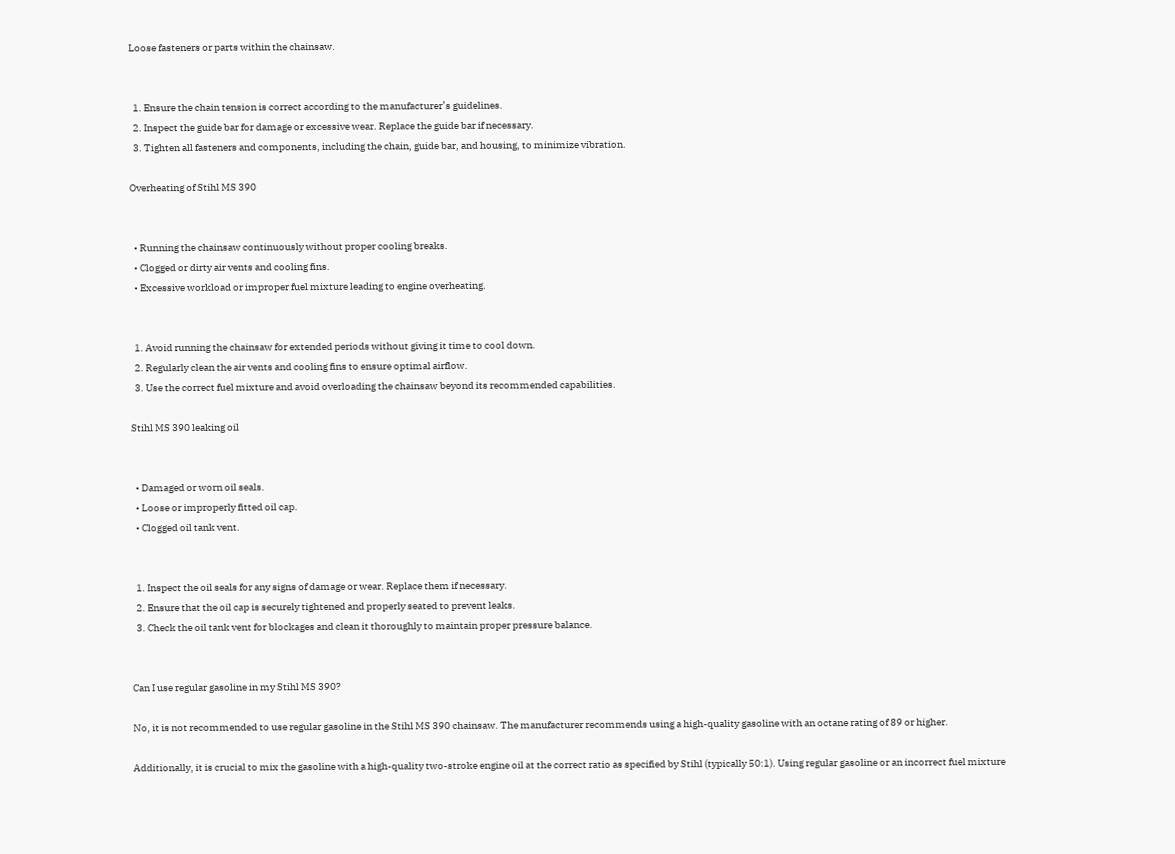Loose fasteners or parts within the chainsaw.


  1. Ensure the chain tension is correct according to the manufacturer’s guidelines.
  2. Inspect the guide bar for damage or excessive wear. Replace the guide bar if necessary.
  3. Tighten all fasteners and components, including the chain, guide bar, and housing, to minimize vibration.

Overheating of Stihl MS 390


  • Running the chainsaw continuously without proper cooling breaks.
  • Clogged or dirty air vents and cooling fins.
  • Excessive workload or improper fuel mixture leading to engine overheating.


  1. Avoid running the chainsaw for extended periods without giving it time to cool down.
  2. Regularly clean the air vents and cooling fins to ensure optimal airflow.
  3. Use the correct fuel mixture and avoid overloading the chainsaw beyond its recommended capabilities.

Stihl MS 390 leaking oil


  • Damaged or worn oil seals.
  • Loose or improperly fitted oil cap.
  • Clogged oil tank vent.


  1. Inspect the oil seals for any signs of damage or wear. Replace them if necessary.
  2. Ensure that the oil cap is securely tightened and properly seated to prevent leaks.
  3. Check the oil tank vent for blockages and clean it thoroughly to maintain proper pressure balance.


Can I use regular gasoline in my Stihl MS 390?

No, it is not recommended to use regular gasoline in the Stihl MS 390 chainsaw. The manufacturer recommends using a high-quality gasoline with an octane rating of 89 or higher.

Additionally, it is crucial to mix the gasoline with a high-quality two-stroke engine oil at the correct ratio as specified by Stihl (typically 50:1). Using regular gasoline or an incorrect fuel mixture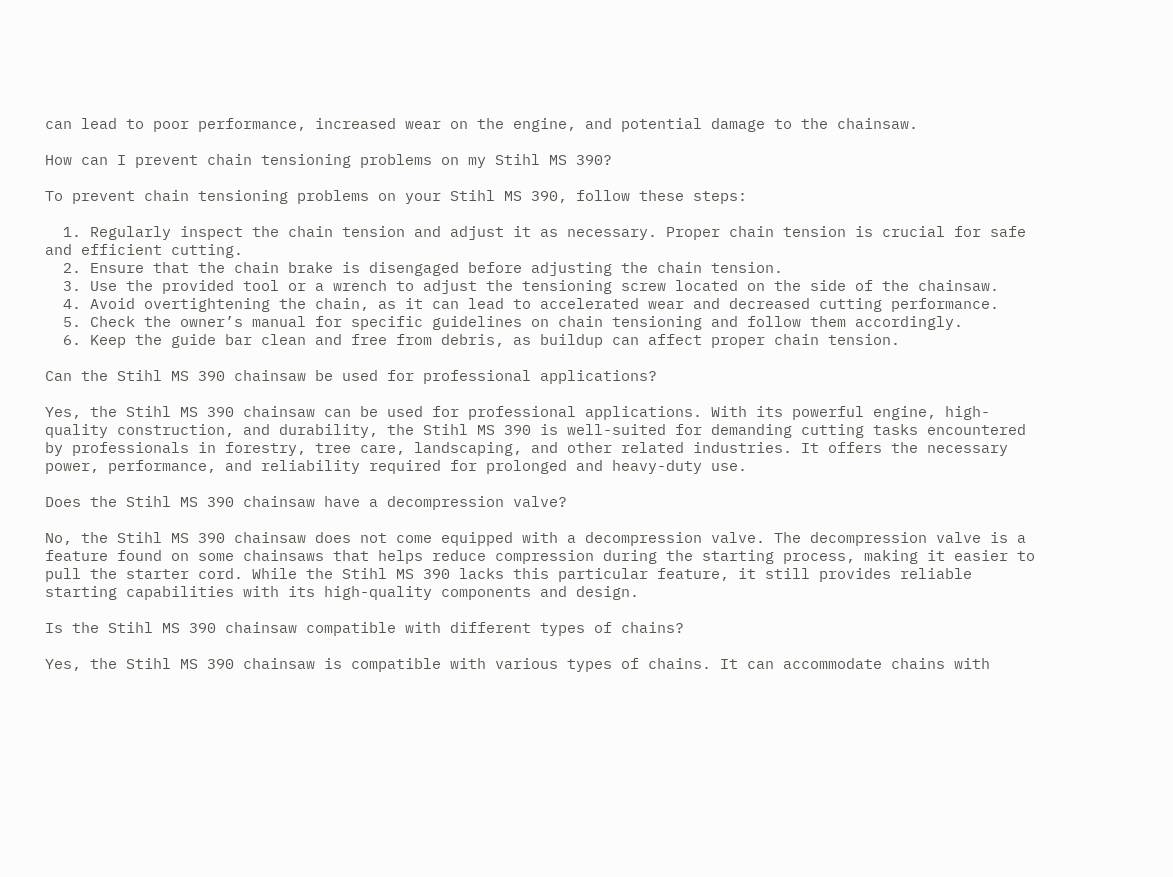can lead to poor performance, increased wear on the engine, and potential damage to the chainsaw.

How can I prevent chain tensioning problems on my Stihl MS 390?

To prevent chain tensioning problems on your Stihl MS 390, follow these steps:

  1. Regularly inspect the chain tension and adjust it as necessary. Proper chain tension is crucial for safe and efficient cutting.
  2. Ensure that the chain brake is disengaged before adjusting the chain tension.
  3. Use the provided tool or a wrench to adjust the tensioning screw located on the side of the chainsaw.
  4. Avoid overtightening the chain, as it can lead to accelerated wear and decreased cutting performance.
  5. Check the owner’s manual for specific guidelines on chain tensioning and follow them accordingly.
  6. Keep the guide bar clean and free from debris, as buildup can affect proper chain tension.

Can the Stihl MS 390 chainsaw be used for professional applications?

Yes, the Stihl MS 390 chainsaw can be used for professional applications. With its powerful engine, high-quality construction, and durability, the Stihl MS 390 is well-suited for demanding cutting tasks encountered by professionals in forestry, tree care, landscaping, and other related industries. It offers the necessary power, performance, and reliability required for prolonged and heavy-duty use.

Does the Stihl MS 390 chainsaw have a decompression valve?

No, the Stihl MS 390 chainsaw does not come equipped with a decompression valve. The decompression valve is a feature found on some chainsaws that helps reduce compression during the starting process, making it easier to pull the starter cord. While the Stihl MS 390 lacks this particular feature, it still provides reliable starting capabilities with its high-quality components and design.

Is the Stihl MS 390 chainsaw compatible with different types of chains?

Yes, the Stihl MS 390 chainsaw is compatible with various types of chains. It can accommodate chains with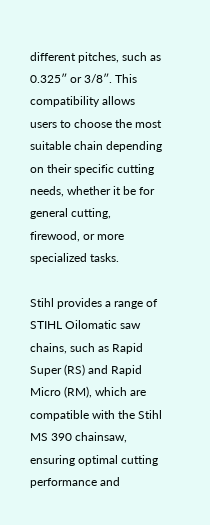different pitches, such as 0.325″ or 3/8″. This compatibility allows users to choose the most suitable chain depending on their specific cutting needs, whether it be for general cutting, firewood, or more specialized tasks.

Stihl provides a range of STIHL Oilomatic saw chains, such as Rapid Super (RS) and Rapid Micro (RM), which are compatible with the Stihl MS 390 chainsaw, ensuring optimal cutting performance and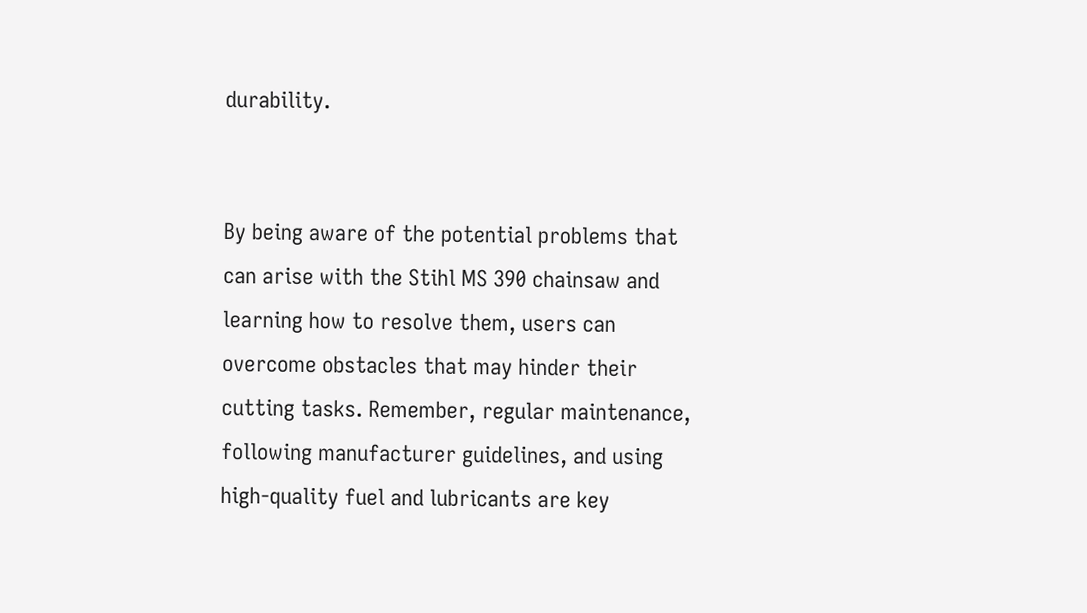durability.


By being aware of the potential problems that can arise with the Stihl MS 390 chainsaw and learning how to resolve them, users can overcome obstacles that may hinder their cutting tasks. Remember, regular maintenance, following manufacturer guidelines, and using high-quality fuel and lubricants are key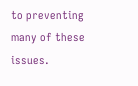to preventing many of these issues.